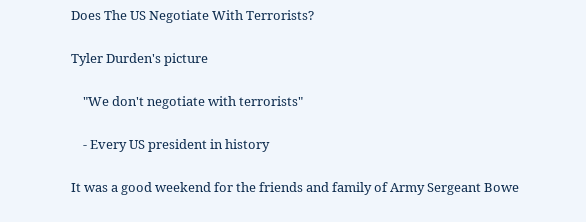Does The US Negotiate With Terrorists?

Tyler Durden's picture

    "We don't negotiate with terrorists"

    - Every US president in history

It was a good weekend for the friends and family of Army Sergeant Bowe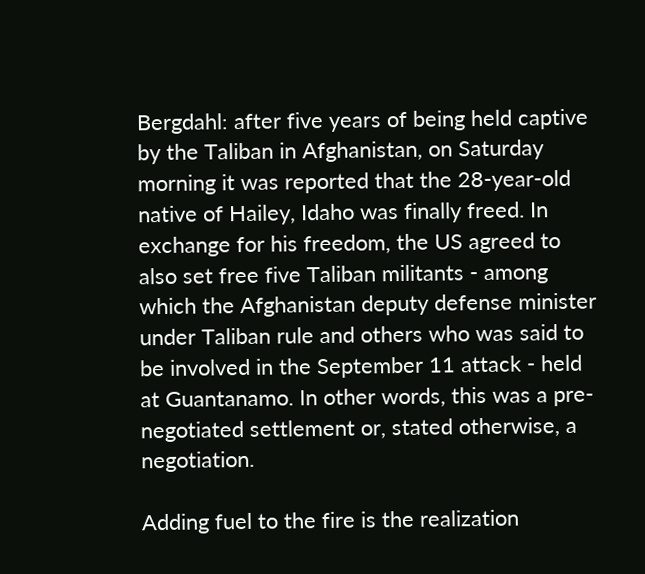Bergdahl: after five years of being held captive by the Taliban in Afghanistan, on Saturday morning it was reported that the 28-year-old native of Hailey, Idaho was finally freed. In exchange for his freedom, the US agreed to also set free five Taliban militants - among which the Afghanistan deputy defense minister under Taliban rule and others who was said to be involved in the September 11 attack - held at Guantanamo. In other words, this was a pre-negotiated settlement or, stated otherwise, a negotiation.

Adding fuel to the fire is the realization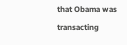that Obama was transacting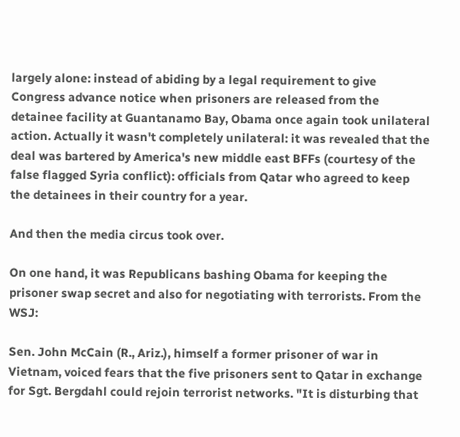largely alone: instead of abiding by a legal requirement to give Congress advance notice when prisoners are released from the detainee facility at Guantanamo Bay, Obama once again took unilateral action. Actually it wasn't completely unilateral: it was revealed that the deal was bartered by America's new middle east BFFs (courtesy of the false flagged Syria conflict): officials from Qatar who agreed to keep the detainees in their country for a year.

And then the media circus took over.

On one hand, it was Republicans bashing Obama for keeping the prisoner swap secret and also for negotiating with terrorists. From the WSJ:

Sen. John McCain (R., Ariz.), himself a former prisoner of war in Vietnam, voiced fears that the five prisoners sent to Qatar in exchange for Sgt. Bergdahl could rejoin terrorist networks. "It is disturbing that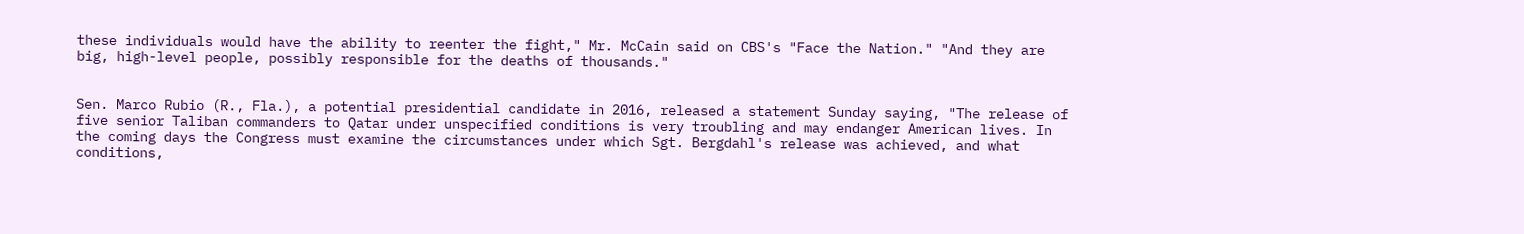these individuals would have the ability to reenter the fight," Mr. McCain said on CBS's "Face the Nation." "And they are big, high-level people, possibly responsible for the deaths of thousands."


Sen. Marco Rubio (R., Fla.), a potential presidential candidate in 2016, released a statement Sunday saying, "The release of five senior Taliban commanders to Qatar under unspecified conditions is very troubling and may endanger American lives. In the coming days the Congress must examine the circumstances under which Sgt. Bergdahl's release was achieved, and what conditions,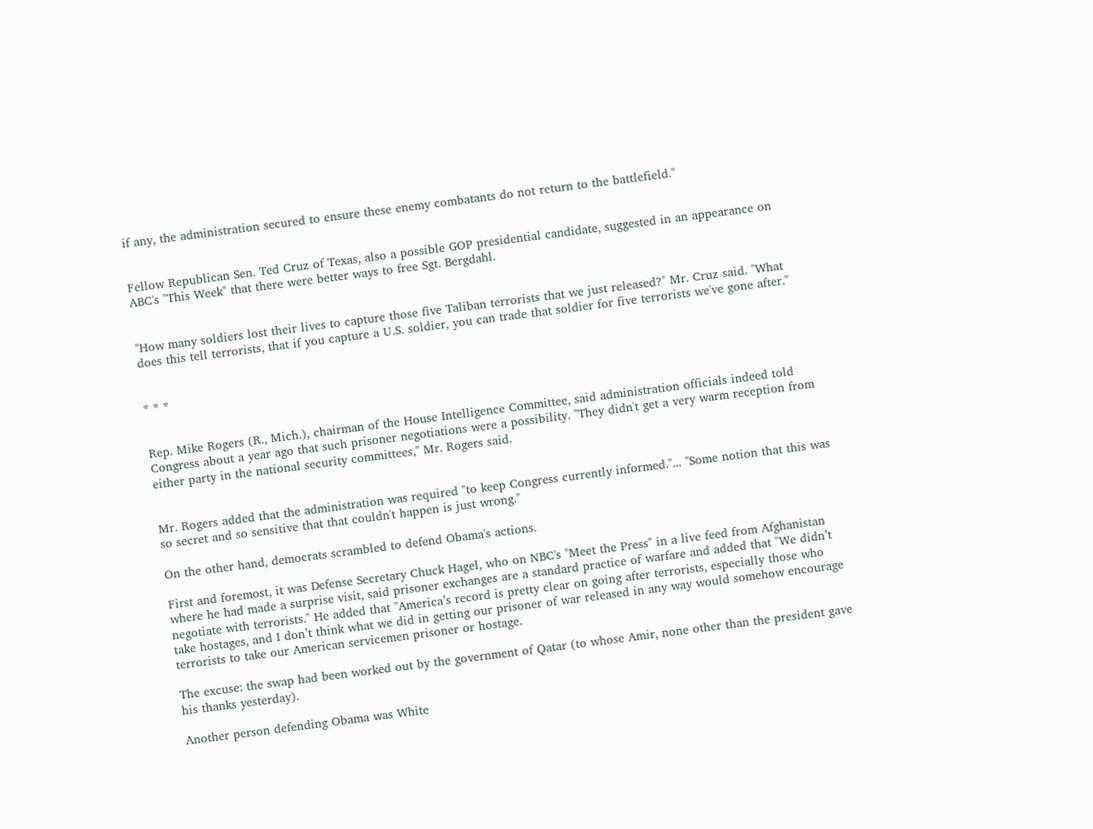if any, the administration secured to ensure these enemy combatants do not return to the battlefield."


Fellow Republican Sen. Ted Cruz of Texas, also a possible GOP presidential candidate, suggested in an appearance on ABC's "This Week" that there were better ways to free Sgt. Bergdahl.


"How many soldiers lost their lives to capture those five Taliban terrorists that we just released?" Mr. Cruz said. "What does this tell terrorists, that if you capture a U.S. soldier, you can trade that soldier for five terrorists we've gone after."


* * *


Rep. Mike Rogers (R., Mich.), chairman of the House Intelligence Committee, said administration officials indeed told Congress about a year ago that such prisoner negotiations were a possibility. "They didn't get a very warm reception from either party in the national security committees," Mr. Rogers said.


Mr. Rogers added that the administration was required "to keep Congress currently informed."... "Some notion that this was so secret and so sensitive that that couldn't happen is just wrong."

On the other hand, democrats scrambled to defend Obama's actions.

First and foremost, it was Defense Secretary Chuck Hagel, who on NBC's "Meet the Press" in a live feed from Afghanistan where he had made a surprise visit, said prisoner exchanges are a standard practice of warfare and added that "We didn’t negotiate with terrorists." He added that "America’s record is pretty clear on going after terrorists, especially those who take hostages, and I don’t think what we did in getting our prisoner of war released in any way would somehow encourage terrorists to take our American servicemen prisoner or hostage.

The excuse: the swap had been worked out by the government of Qatar (to whose Amir, none other than the president gave his thanks yesterday).

Another person defending Obama was White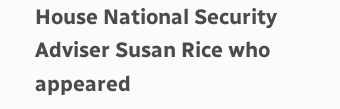House National Security Adviser Susan Rice who appeared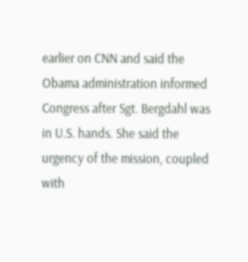earlier on CNN and said the Obama administration informed Congress after Sgt. Bergdahl was in U.S. hands. She said the urgency of the mission, coupled with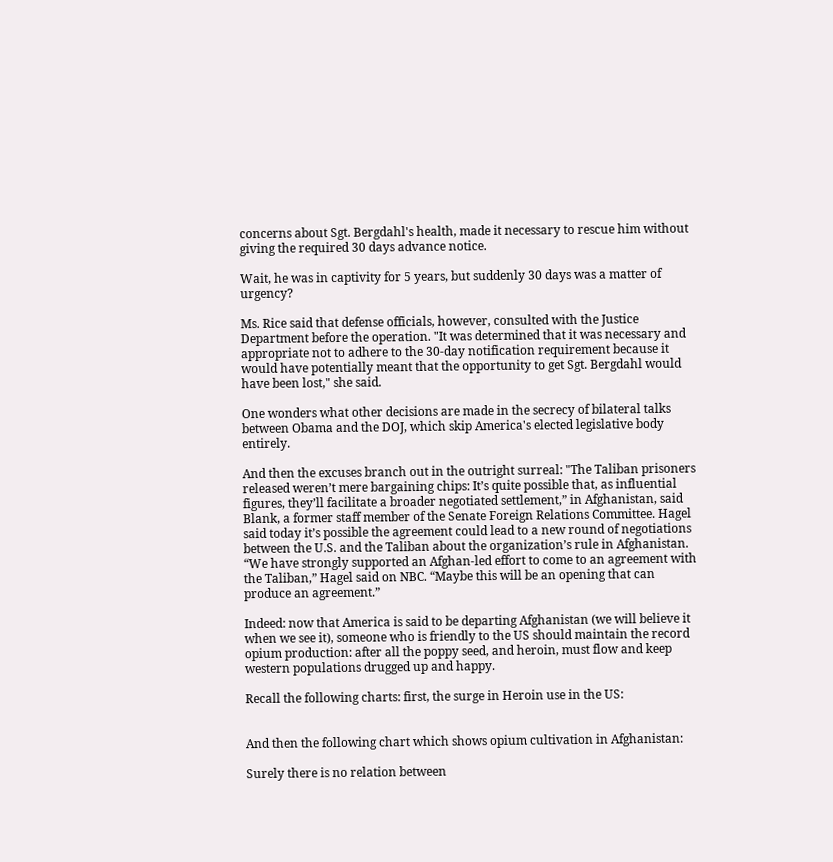concerns about Sgt. Bergdahl's health, made it necessary to rescue him without giving the required 30 days advance notice.

Wait, he was in captivity for 5 years, but suddenly 30 days was a matter of urgency?

Ms. Rice said that defense officials, however, consulted with the Justice Department before the operation. "It was determined that it was necessary and appropriate not to adhere to the 30-day notification requirement because it would have potentially meant that the opportunity to get Sgt. Bergdahl would have been lost," she said.

One wonders what other decisions are made in the secrecy of bilateral talks between Obama and the DOJ, which skip America's elected legislative body entirely.

And then the excuses branch out in the outright surreal: "The Taliban prisoners released weren’t mere bargaining chips: It’s quite possible that, as influential figures, they’ll facilitate a broader negotiated settlement,” in Afghanistan, said Blank, a former staff member of the Senate Foreign Relations Committee. Hagel said today it’s possible the agreement could lead to a new round of negotiations between the U.S. and the Taliban about the organization’s rule in Afghanistan. “We have strongly supported an Afghan-led effort to come to an agreement with the Taliban,” Hagel said on NBC. “Maybe this will be an opening that can produce an agreement.”

Indeed: now that America is said to be departing Afghanistan (we will believe it when we see it), someone who is friendly to the US should maintain the record opium production: after all the poppy seed, and heroin, must flow and keep western populations drugged up and happy.

Recall the following charts: first, the surge in Heroin use in the US:


And then the following chart which shows opium cultivation in Afghanistan:

Surely there is no relation between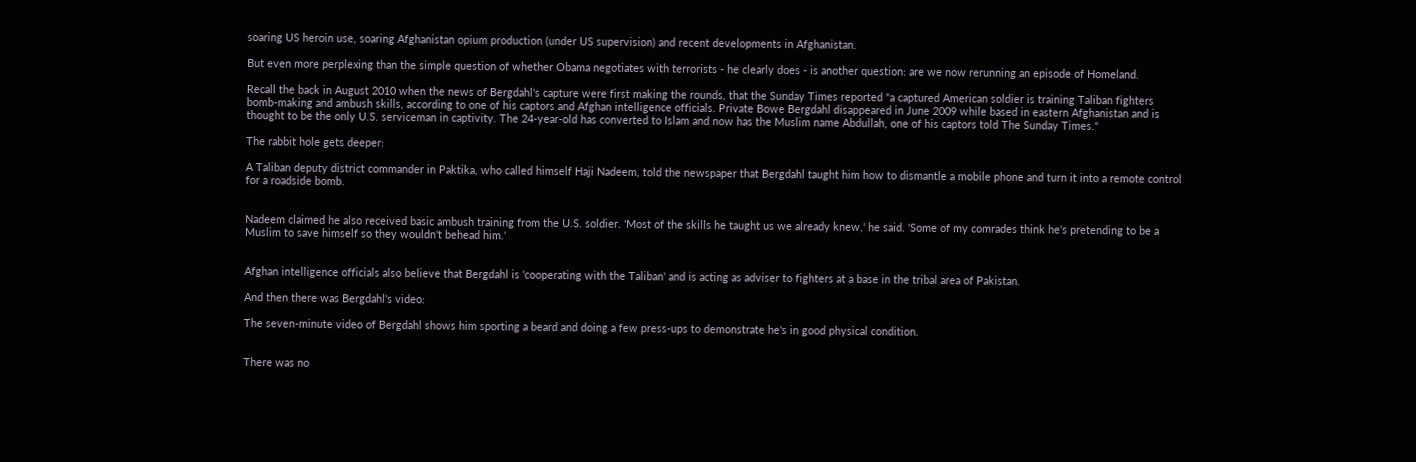soaring US heroin use, soaring Afghanistan opium production (under US supervision) and recent developments in Afghanistan.

But even more perplexing than the simple question of whether Obama negotiates with terrorists - he clearly does - is another question: are we now rerunning an episode of Homeland.

Recall the back in August 2010 when the news of Bergdahl's capture were first making the rounds, that the Sunday Times reported "a captured American soldier is training Taliban fighters bomb-making and ambush skills, according to one of his captors and Afghan intelligence officials. Private Bowe Bergdahl disappeared in June 2009 while based in eastern Afghanistan and is thought to be the only U.S. serviceman in captivity. The 24-year-old has converted to Islam and now has the Muslim name Abdullah, one of his captors told The Sunday Times."

The rabbit hole gets deeper:

A Taliban deputy district commander in Paktika, who called himself Haji Nadeem, told the newspaper that Bergdahl taught him how to dismantle a mobile phone and turn it into a remote control for a roadside bomb.


Nadeem claimed he also received basic ambush training from the U.S. soldier. 'Most of the skills he taught us we already knew,' he said. 'Some of my comrades think he's pretending to be a Muslim to save himself so they wouldn't behead him.'


Afghan intelligence officials also believe that Bergdahl is 'cooperating with the Taliban' and is acting as adviser to fighters at a base in the tribal area of Pakistan.

And then there was Bergdahl's video:

The seven-minute video of Bergdahl shows him sporting a beard and doing a few press-ups to demonstrate he's in good physical condition.


There was no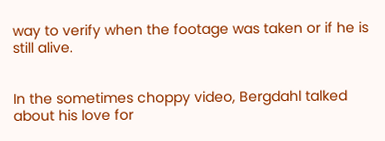way to verify when the footage was taken or if he is still alive.


In the sometimes choppy video, Bergdahl talked about his love for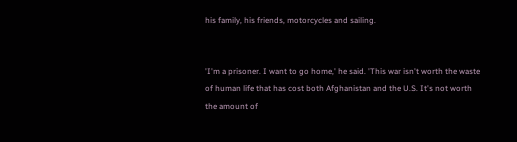his family, his friends, motorcycles and sailing.


'I'm a prisoner. I want to go home,' he said. 'This war isn't worth the waste of human life that has cost both Afghanistan and the U.S. It's not worth the amount of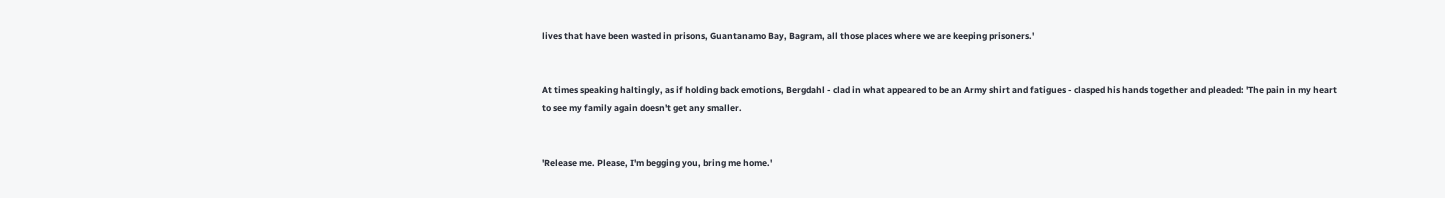lives that have been wasted in prisons, Guantanamo Bay, Bagram, all those places where we are keeping prisoners.'


At times speaking haltingly, as if holding back emotions, Bergdahl - clad in what appeared to be an Army shirt and fatigues - clasped his hands together and pleaded: 'The pain in my heart to see my family again doesn't get any smaller.


'Release me. Please, I'm begging you, bring me home.'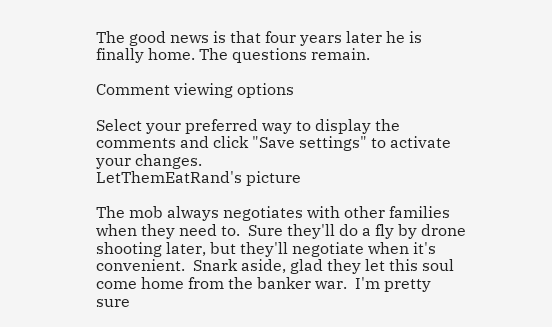The good news is that four years later he is finally home. The questions remain.

Comment viewing options

Select your preferred way to display the comments and click "Save settings" to activate your changes.
LetThemEatRand's picture

The mob always negotiates with other families when they need to.  Sure they'll do a fly by drone shooting later, but they'll negotiate when it's convenient.  Snark aside, glad they let this soul come home from the banker war.  I'm pretty sure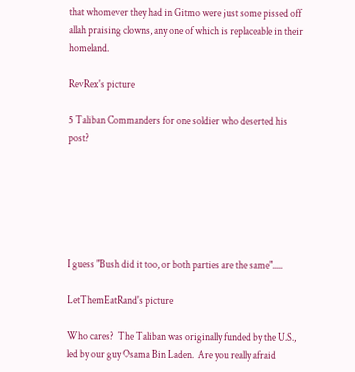that whomever they had in Gitmo were just some pissed off allah praising clowns, any one of which is replaceable in their homeland.

RevRex's picture

5 Taliban Commanders for one soldier who deserted his post?






I guess "Bush did it too, or both parties are the same".....

LetThemEatRand's picture

Who cares?  The Taliban was originally funded by the U.S., led by our guy Osama Bin Laden.  Are you really afraid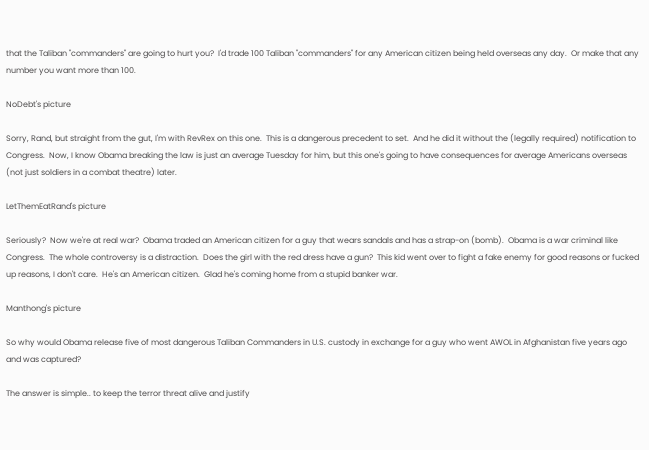that the Taliban "commanders" are going to hurt you?  I'd trade 100 Taliban "commanders" for any American citizen being held overseas any day.  Or make that any number you want more than 100.

NoDebt's picture

Sorry, Rand, but straight from the gut, I'm with RevRex on this one.  This is a dangerous precedent to set.  And he did it without the (legally required) notification to Congress.  Now, I know Obama breaking the law is just an average Tuesday for him, but this one's going to have consequences for average Americans overseas (not just soldiers in a combat theatre) later.

LetThemEatRand's picture

Seriously?  Now we're at real war?  Obama traded an American citizen for a guy that wears sandals and has a strap-on (bomb).  Obama is a war criminal like Congress.  The whole controversy is a distraction.  Does the girl with the red dress have a gun?  This kid went over to fight a fake enemy for good reasons or fucked up reasons, I don't care.  He's an American citizen.  Glad he's coming home from a stupid banker war.

Manthong's picture

So why would Obama release five of most dangerous Taliban Commanders in U.S. custody in exchange for a guy who went AWOL in Afghanistan five years ago and was captured?

The answer is simple.. to keep the terror threat alive and justify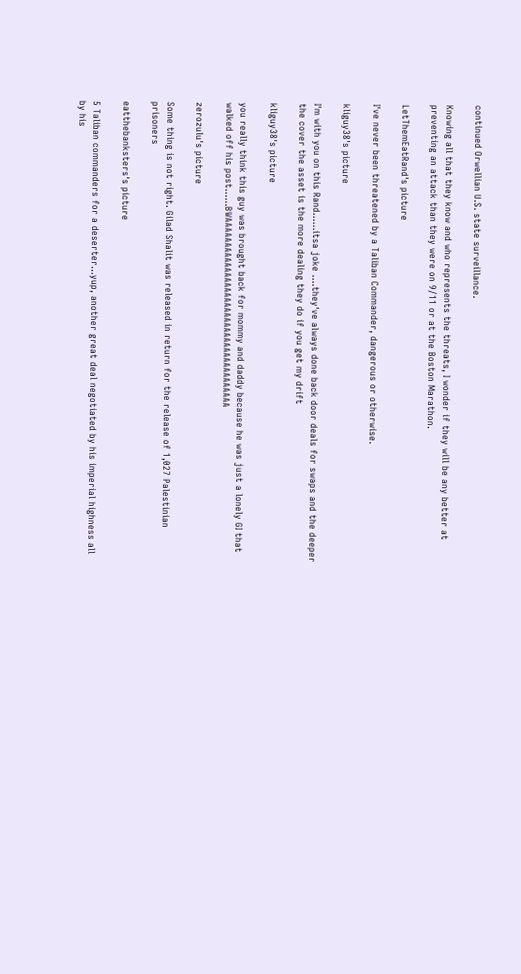continued Orwellian U.S. state surveillance.

Knowing all that they know and who represents the threats, I wonder if they will be any better at preventing an attack than they were on 9/11 or at the Boston Marathon.

LetThemEatRand's picture

I've never been threatened by a Taliban Commander, dangerous or otherwise.

kliguy38's picture

I'm with you on this Rand......itsa joke ....they've always done back door deals for swaps and the deeper the cover the asset is the more dealing they do if you get my drift

kliguy38's picture

you really think this guy was brought back for mommy and daddy because he was just a lonely GI that walked off his post......BWAAAAAAAAAAAAAAAAAAAAAAAAAAAAAAAAAAAAAA

zerozulu's picture

Some thing is not right. Gilad Shalit was released in return for the release of 1,027 Palestinian prisoners

eatthebanksters's picture

5 Taliban commanders for a deserter...yup, another great deal negotiated by his imperial highness all by his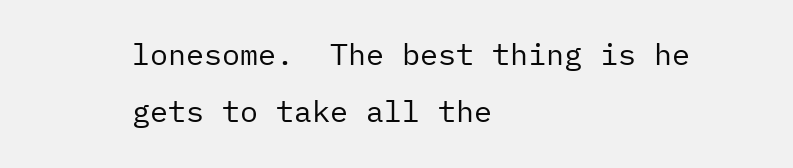lonesome.  The best thing is he gets to take all the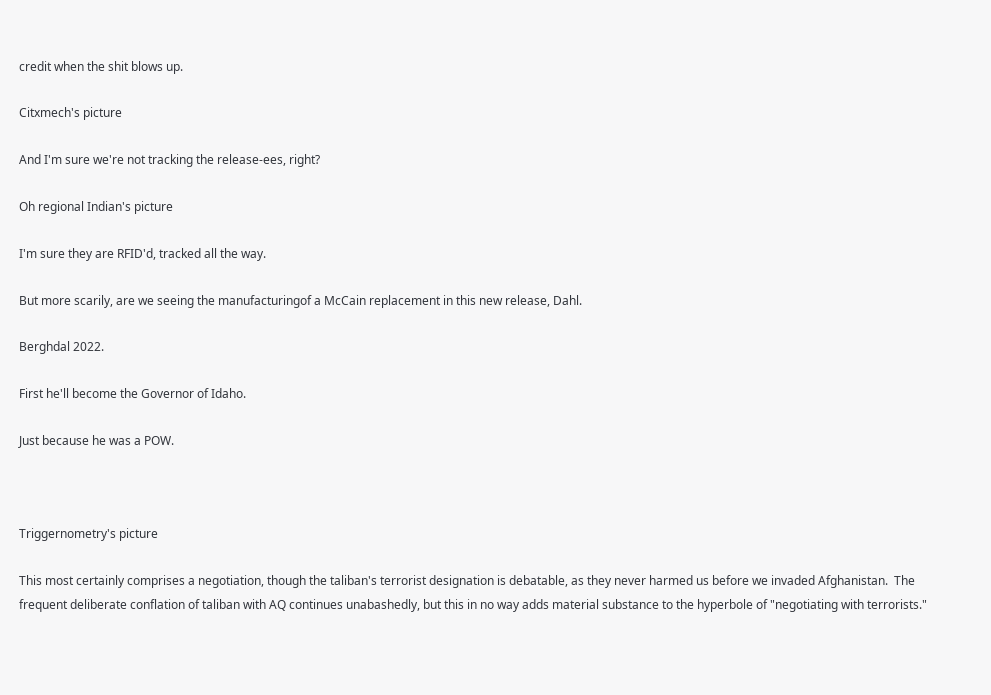credit when the shit blows up.

Citxmech's picture

And I'm sure we're not tracking the release-ees, right?

Oh regional Indian's picture

I'm sure they are RFID'd, tracked all the way.

But more scarily, are we seeing the manufacturingof a McCain replacement in this new release, Dahl.

Berghdal 2022.

First he'll become the Governor of Idaho.

Just because he was a POW.



Triggernometry's picture

This most certainly comprises a negotiation, though the taliban's terrorist designation is debatable, as they never harmed us before we invaded Afghanistan.  The frequent deliberate conflation of taliban with AQ continues unabashedly, but this in no way adds material substance to the hyperbole of "negotiating with terrorists."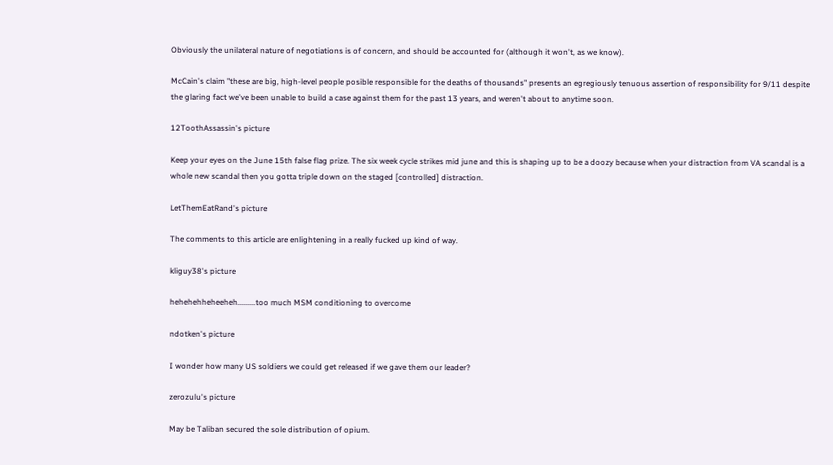Obviously the unilateral nature of negotiations is of concern, and should be accounted for (although it won't, as we know).

McCain's claim "these are big, high-level people posible responsible for the deaths of thousands" presents an egregiously tenuous assertion of responsibility for 9/11 despite the glaring fact we've been unable to build a case against them for the past 13 years, and weren't about to anytime soon.

12ToothAssassin's picture

Keep your eyes on the June 15th false flag prize. The six week cycle strikes mid june and this is shaping up to be a doozy because when your distraction from VA scandal is a whole new scandal then you gotta triple down on the staged [controlled] distraction.

LetThemEatRand's picture

The comments to this article are enlightening in a really fucked up kind of way.

kliguy38's picture

hehehehheheeheh.........too much MSM conditioning to overcome

ndotken's picture

I wonder how many US soldiers we could get released if we gave them our leader?

zerozulu's picture

May be Taliban secured the sole distribution of opium.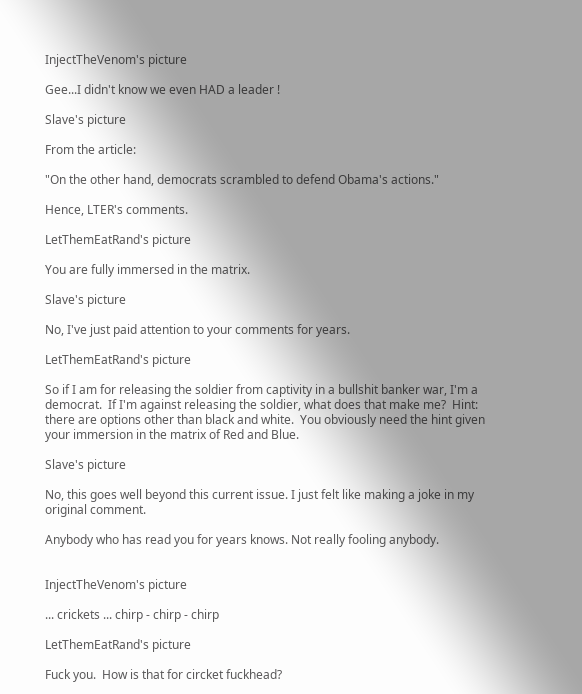InjectTheVenom's picture

Gee...I didn't know we even HAD a leader !

Slave's picture

From the article:

"On the other hand, democrats scrambled to defend Obama's actions."

Hence, LTER's comments.

LetThemEatRand's picture

You are fully immersed in the matrix.

Slave's picture

No, I've just paid attention to your comments for years.

LetThemEatRand's picture

So if I am for releasing the soldier from captivity in a bullshit banker war, I'm a democrat.  If I'm against releasing the soldier, what does that make me?  Hint:  there are options other than black and white.  You obviously need the hint given your immersion in the matrix of Red and Blue.

Slave's picture

No, this goes well beyond this current issue. I just felt like making a joke in my original comment.

Anybody who has read you for years knows. Not really fooling anybody.


InjectTheVenom's picture

... crickets ... chirp - chirp - chirp

LetThemEatRand's picture

Fuck you.  How is that for circket fuckhead?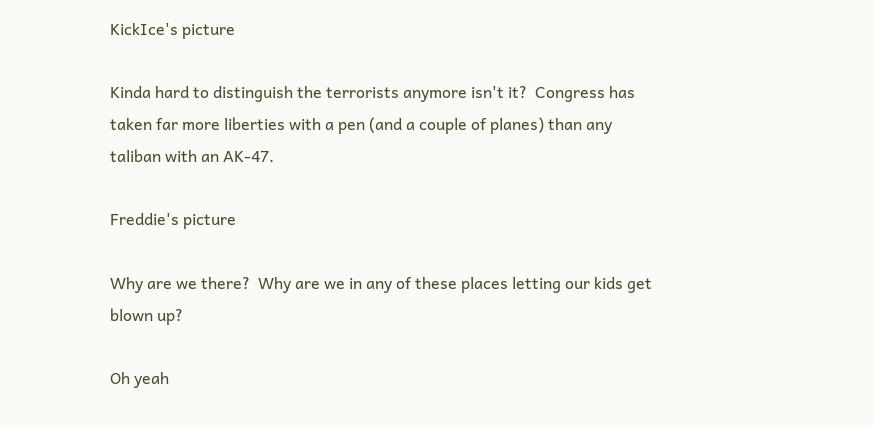KickIce's picture

Kinda hard to distinguish the terrorists anymore isn't it?  Congress has taken far more liberties with a pen (and a couple of planes) than any taliban with an AK-47.

Freddie's picture

Why are we there?  Why are we in any of these places letting our kids get blown up?

Oh yeah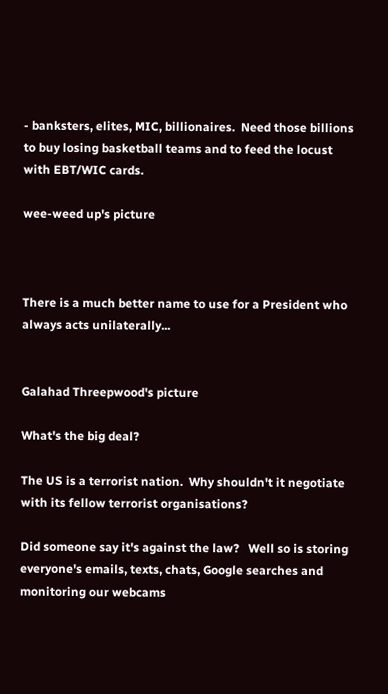- banksters, elites, MIC, billionaires.  Need those billions to buy losing basketball teams and to feed the locust with EBT/WIC cards.

wee-weed up's picture



There is a much better name to use for a President who always acts unilaterally...


Galahad Threepwood's picture

What's the big deal?

The US is a terrorist nation.  Why shouldn't it negotiate with its fellow terrorist organisations?

Did someone say it's against the law?   Well so is storing everyone's emails, texts, chats, Google searches and monitoring our webcams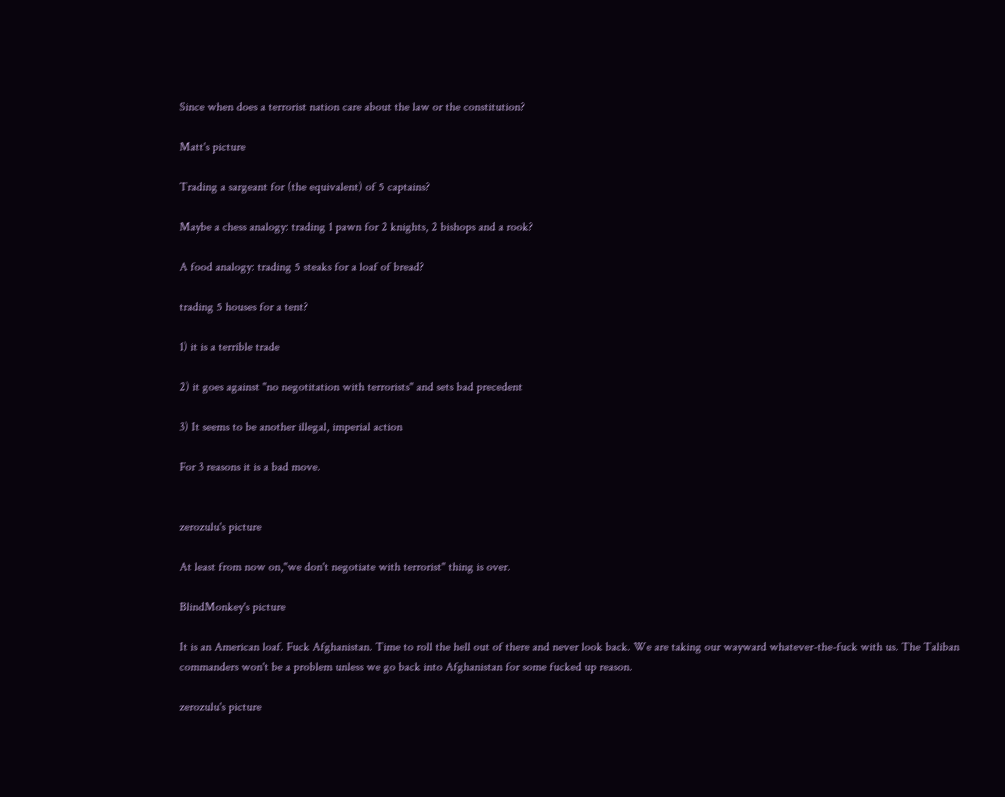Since when does a terrorist nation care about the law or the constitution?

Matt's picture

Trading a sargeant for (the equivalent) of 5 captains?

Maybe a chess analogy: trading 1 pawn for 2 knights, 2 bishops and a rook?

A food analogy: trading 5 steaks for a loaf of bread?

trading 5 houses for a tent?

1) it is a terrible trade

2) it goes against "no negotitation with terrorists" and sets bad precedent

3) It seems to be another illegal, imperial action

For 3 reasons it is a bad move.


zerozulu's picture

At least from now on,"we don't negotiate with terrorist" thing is over.

BlindMonkey's picture

It is an American loaf. Fuck Afghanistan. Time to roll the hell out of there and never look back. We are taking our wayward whatever-the-fuck with us. The Taliban commanders won't be a problem unless we go back into Afghanistan for some fucked up reason.

zerozulu's picture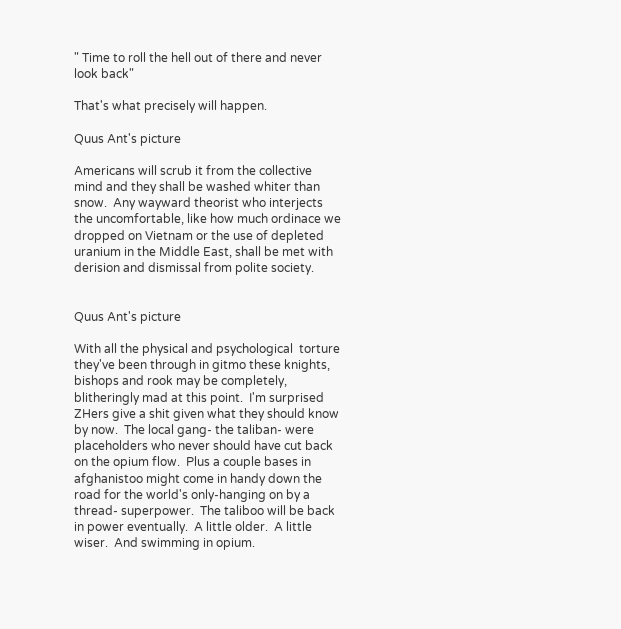" Time to roll the hell out of there and never look back"

That's what precisely will happen.

Quus Ant's picture

Americans will scrub it from the collective mind and they shall be washed whiter than snow.  Any wayward theorist who interjects the uncomfortable, like how much ordinace we dropped on Vietnam or the use of depleted uranium in the Middle East, shall be met with derision and dismissal from polite society.


Quus Ant's picture

With all the physical and psychological  torture they've been through in gitmo these knights, bishops and rook may be completely, blitheringly mad at this point.  I'm surprised ZHers give a shit given what they should know by now.  The local gang- the taliban- were placeholders who never should have cut back on the opium flow.  Plus a couple bases in afghanistoo might come in handy down the road for the world's only-hanging on by a thread- superpower.  The taliboo will be back in power eventually.  A little older.  A little wiser.  And swimming in opium.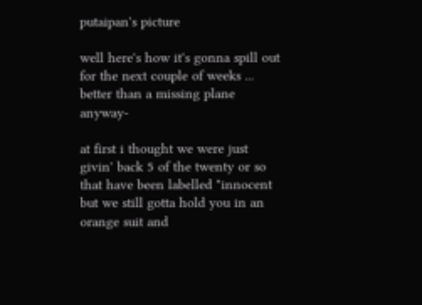putaipan's picture

well here's how it's gonna spill out for the next couple of weeks ... better than a missing plane anyway-

at first i thought we were just givin' back 5 of the twenty or so that have been labelled "innocent but we still gotta hold you in an orange suit and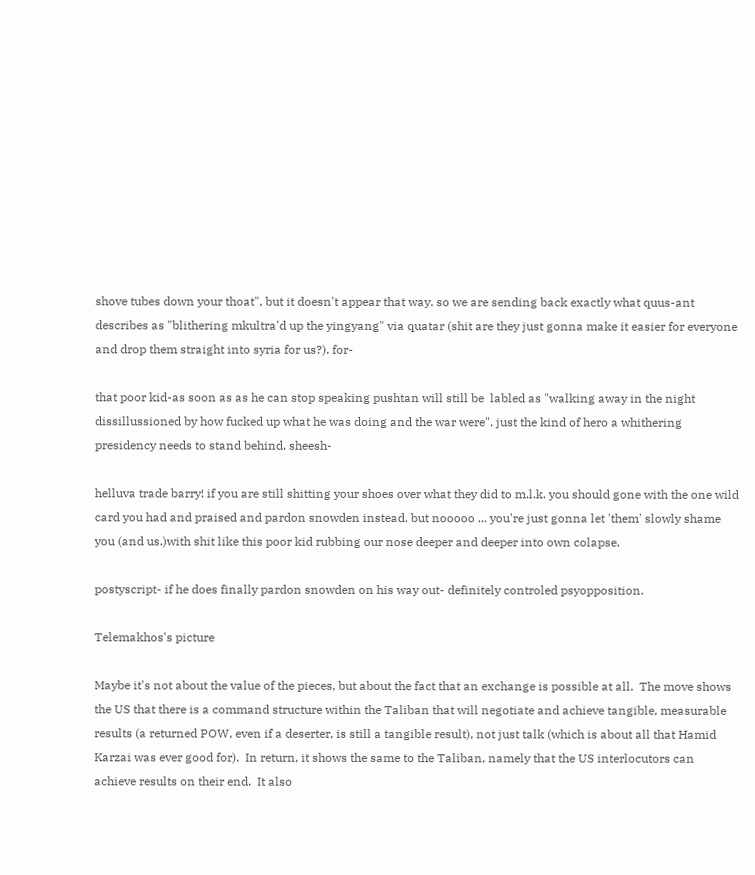shove tubes down your thoat", but it doesn't appear that way. so we are sending back exactly what quus-ant describes as "blithering mkultra'd up the yingyang" via quatar (shit are they just gonna make it easier for everyone and drop them straight into syria for us?). for-

that poor kid-as soon as as he can stop speaking pushtan will still be  labled as "walking away in the night dissillussioned by how fucked up what he was doing and the war were". just the kind of hero a whithering presidency needs to stand behind. sheesh-

helluva trade barry! if you are still shitting your shoes over what they did to m.l.k. you should gone with the one wild card you had and praised and pardon snowden instead. but nooooo ... you're just gonna let 'them' slowly shame you (and us.)with shit like this poor kid rubbing our nose deeper and deeper into own colapse.

postyscript- if he does finally pardon snowden on his way out- definitely controled psyopposition.

Telemakhos's picture

Maybe it's not about the value of the pieces, but about the fact that an exchange is possible at all.  The move shows the US that there is a command structure within the Taliban that will negotiate and achieve tangible, measurable results (a returned POW, even if a deserter, is still a tangible result), not just talk (which is about all that Hamid Karzai was ever good for).  In return, it shows the same to the Taliban, namely that the US interlocutors can achieve results on their end.  It also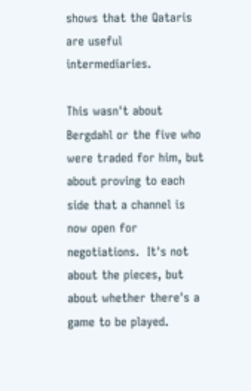shows that the Qataris are useful intermediaries.

This wasn't about Bergdahl or the five who were traded for him, but about proving to each side that a channel is now open for negotiations.  It's not about the pieces, but about whether there's a game to be played.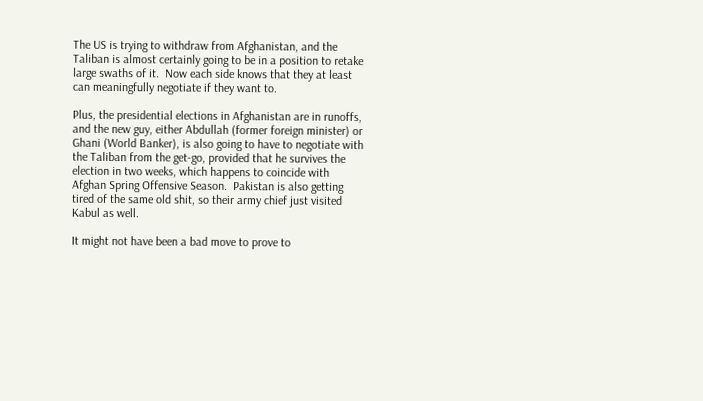The US is trying to withdraw from Afghanistan, and the Taliban is almost certainly going to be in a position to retake large swaths of it.  Now each side knows that they at least can meaningfully negotiate if they want to.

Plus, the presidential elections in Afghanistan are in runoffs, and the new guy, either Abdullah (former foreign minister) or Ghani (World Banker), is also going to have to negotiate with the Taliban from the get-go, provided that he survives the election in two weeks, which happens to coincide with Afghan Spring Offensive Season.  Pakistan is also getting tired of the same old shit, so their army chief just visited Kabul as well.

It might not have been a bad move to prove to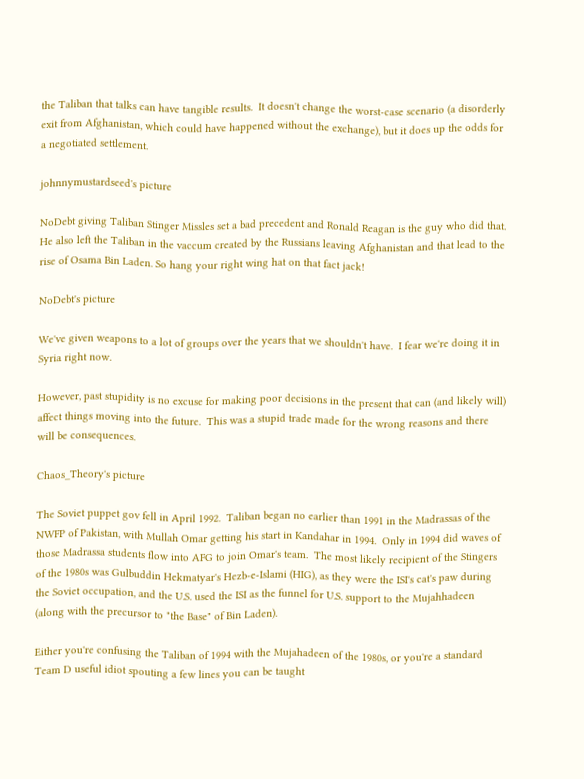the Taliban that talks can have tangible results.  It doesn't change the worst-case scenario (a disorderly exit from Afghanistan, which could have happened without the exchange), but it does up the odds for a negotiated settlement.

johnnymustardseed's picture

NoDebt giving Taliban Stinger Missles set a bad precedent and Ronald Reagan is the guy who did that. He also left the Taliban in the vaccum created by the Russians leaving Afghanistan and that lead to the rise of Osama Bin Laden. So hang your right wing hat on that fact jack!

NoDebt's picture

We've given weapons to a lot of groups over the years that we shouldn't have.  I fear we're doing it in Syria right now.

However, past stupidity is no excuse for making poor decisions in the present that can (and likely will) affect things moving into the future.  This was a stupid trade made for the wrong reasons and there will be consequences.

Chaos_Theory's picture

The Soviet puppet gov fell in April 1992.  Taliban began no earlier than 1991 in the Madrassas of the NWFP of Pakistan, with Mullah Omar getting his start in Kandahar in 1994.  Only in 1994 did waves of those Madrassa students flow into AFG to join Omar's team.  The most likely recipient of the Stingers of the 1980s was Gulbuddin Hekmatyar's Hezb-e-Islami (HIG), as they were the ISI's cat's paw during the Soviet occupation, and the U.S. used the ISI as the funnel for U.S. support to the Mujahhadeen (along with the precursor to "the Base" of Bin Laden).

Either you're confusing the Taliban of 1994 with the Mujahadeen of the 1980s, or you're a standard Team D useful idiot spouting a few lines you can be taught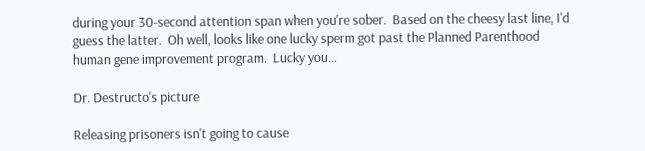during your 30-second attention span when you're sober.  Based on the cheesy last line, I'd guess the latter.  Oh well, looks like one lucky sperm got past the Planned Parenthood human gene improvement program.  Lucky you...

Dr. Destructo's picture

Releasing prisoners isn't going to cause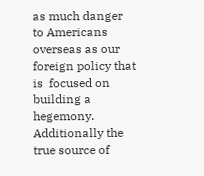as much danger to Americans overseas as our foreign policy that is  focused on building a hegemony. Additionally the true source of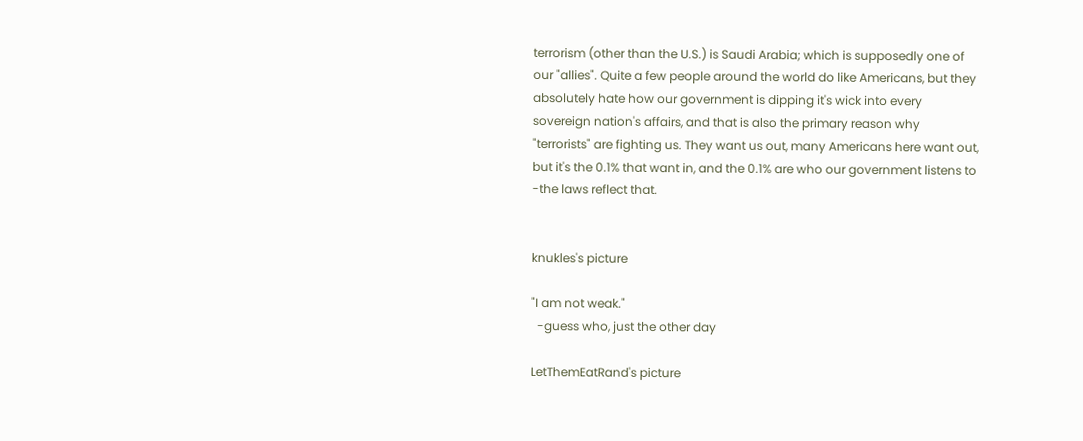terrorism (other than the U.S.) is Saudi Arabia; which is supposedly one of our "allies". Quite a few people around the world do like Americans, but they absolutely hate how our government is dipping it's wick into every sovereign nation's affairs, and that is also the primary reason why "terrorists" are fighting us. They want us out, many Americans here want out, but it's the 0.1% that want in, and the 0.1% are who our government listens to -the laws reflect that.


knukles's picture

"I am not weak."
  -guess who, just the other day

LetThemEatRand's picture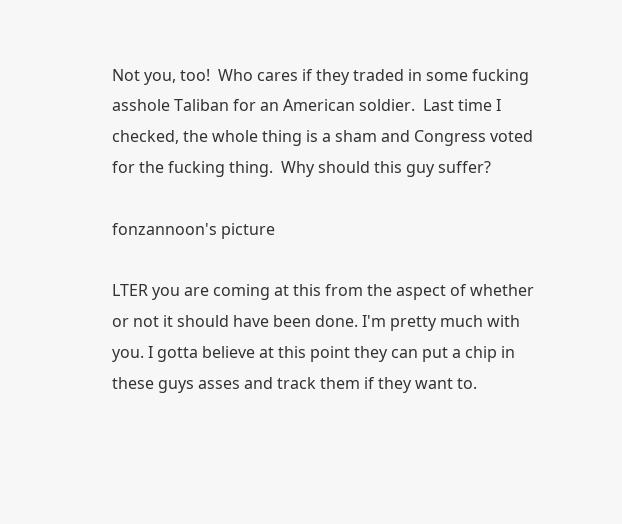Not you, too!  Who cares if they traded in some fucking asshole Taliban for an American soldier.  Last time I checked, the whole thing is a sham and Congress voted for the fucking thing.  Why should this guy suffer?

fonzannoon's picture

LTER you are coming at this from the aspect of whether or not it should have been done. I'm pretty much with you. I gotta believe at this point they can put a chip in these guys asses and track them if they want to.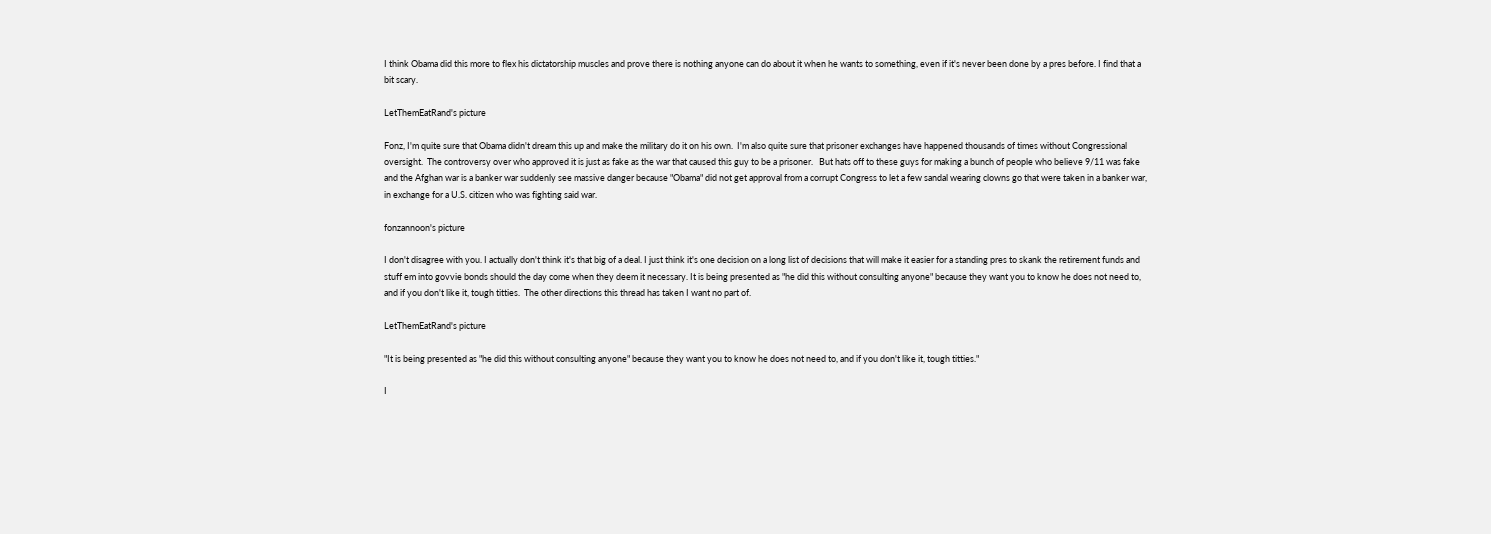I think Obama did this more to flex his dictatorship muscles and prove there is nothing anyone can do about it when he wants to something, even if it's never been done by a pres before. I find that a bit scary.

LetThemEatRand's picture

Fonz, I'm quite sure that Obama didn't dream this up and make the military do it on his own.  I'm also quite sure that prisoner exchanges have happened thousands of times without Congressional oversight.  The controversy over who approved it is just as fake as the war that caused this guy to be a prisoner.   But hats off to these guys for making a bunch of people who believe 9/11 was fake and the Afghan war is a banker war suddenly see massive danger because "Obama" did not get approval from a corrupt Congress to let a few sandal wearing clowns go that were taken in a banker war, in exchange for a U.S. citizen who was fighting said war.

fonzannoon's picture

I don't disagree with you. I actually don't think it's that big of a deal. I just think it's one decision on a long list of decisions that will make it easier for a standing pres to skank the retirement funds and stuff em into govvie bonds should the day come when they deem it necessary. It is being presented as "he did this without consulting anyone" because they want you to know he does not need to, and if you don't like it, tough titties.  The other directions this thread has taken I want no part of.

LetThemEatRand's picture

"It is being presented as "he did this without consulting anyone" because they want you to know he does not need to, and if you don't like it, tough titties."

I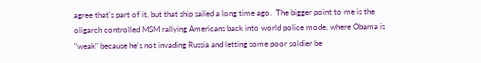agree that's part of it, but that ship sailed a long time ago.  The bigger point to me is the oligarch controlled MSM rallying Americans back into world police mode, where Obama is "weak" because he's not invading Russia and letting some poor soldier be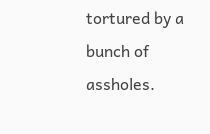tortured by a bunch of assholes.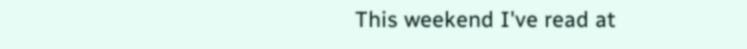This weekend I've read at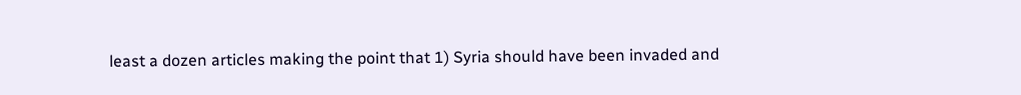least a dozen articles making the point that 1) Syria should have been invaded and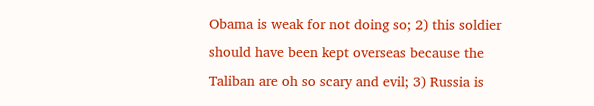Obama is weak for not doing so; 2) this soldier should have been kept overseas because the Taliban are oh so scary and evil; 3) Russia is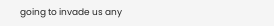going to invade us any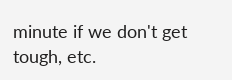minute if we don't get tough, etc.